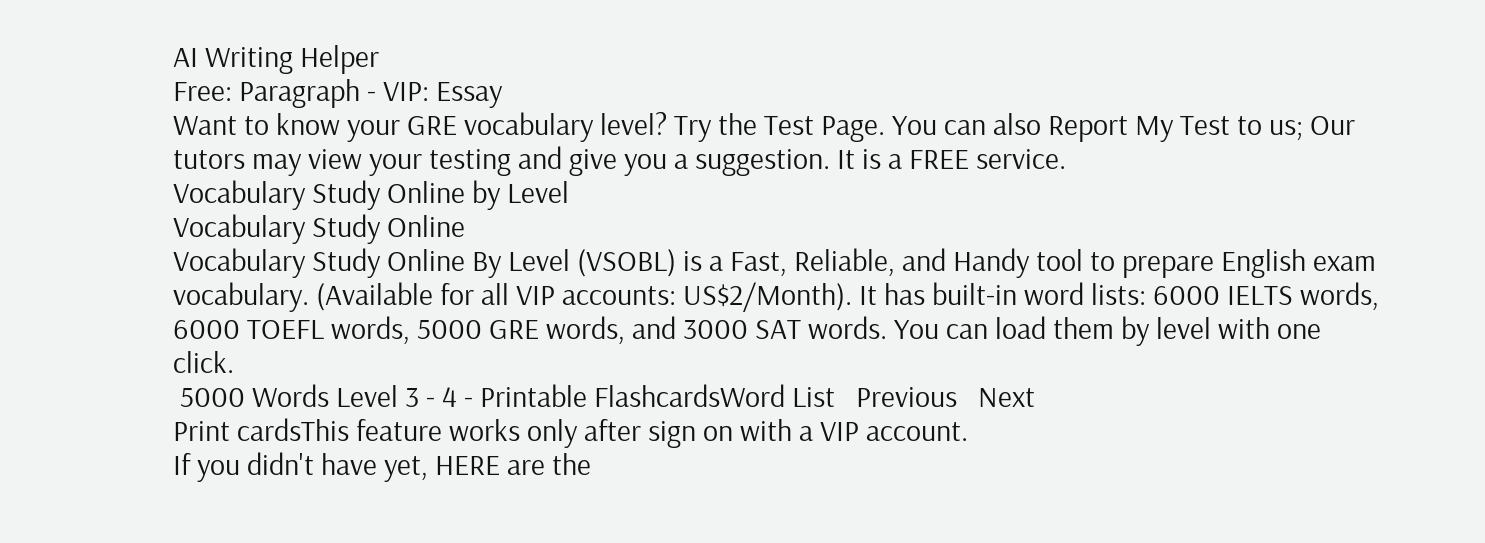AI Writing Helper
Free: Paragraph - VIP: Essay
Want to know your GRE vocabulary level? Try the Test Page. You can also Report My Test to us; Our tutors may view your testing and give you a suggestion. It is a FREE service.
Vocabulary Study Online by Level
Vocabulary Study Online
Vocabulary Study Online By Level (VSOBL) is a Fast, Reliable, and Handy tool to prepare English exam vocabulary. (Available for all VIP accounts: US$2/Month). It has built-in word lists: 6000 IELTS words, 6000 TOEFL words, 5000 GRE words, and 3000 SAT words. You can load them by level with one click.
 5000 Words Level 3 - 4 - Printable FlashcardsWord List   Previous   Next
Print cardsThis feature works only after sign on with a VIP account.
If you didn't have yet, HERE are the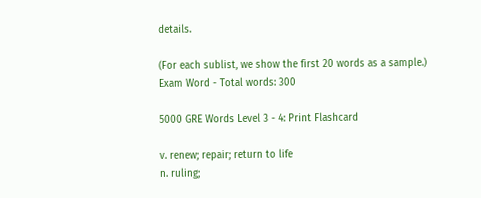details.

(For each sublist, we show the first 20 words as a sample.)
Exam Word - Total words: 300

5000 GRE Words Level 3 - 4: Print Flashcard

v. renew; repair; return to life
n. ruling;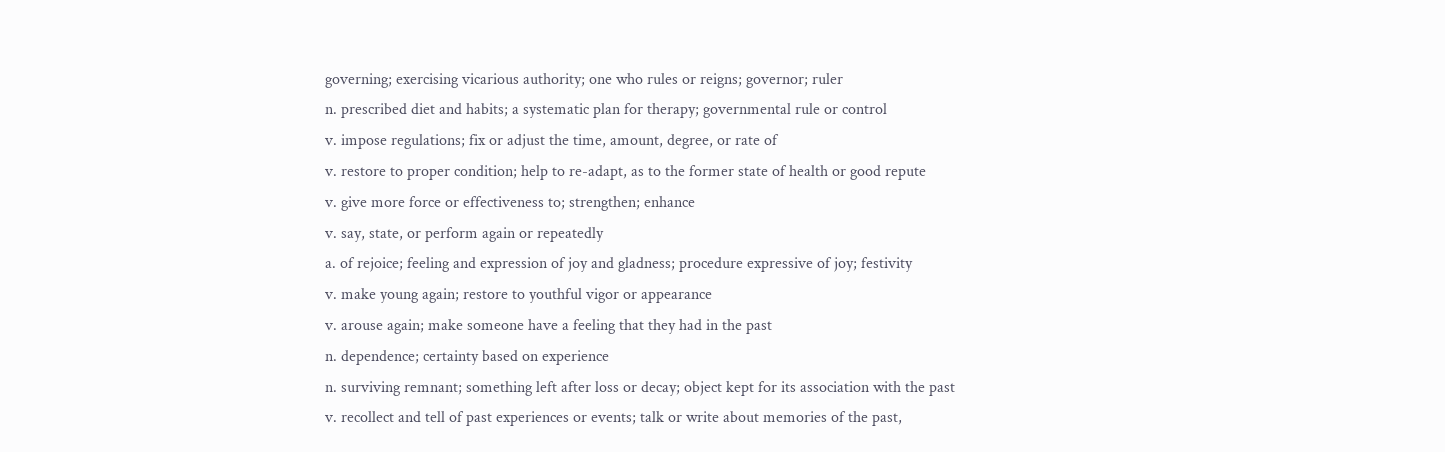governing; exercising vicarious authority; one who rules or reigns; governor; ruler
n. prescribed diet and habits; a systematic plan for therapy; governmental rule or control
v. impose regulations; fix or adjust the time, amount, degree, or rate of
v. restore to proper condition; help to re-adapt, as to the former state of health or good repute
v. give more force or effectiveness to; strengthen; enhance
v. say, state, or perform again or repeatedly
a. of rejoice; feeling and expression of joy and gladness; procedure expressive of joy; festivity
v. make young again; restore to youthful vigor or appearance
v. arouse again; make someone have a feeling that they had in the past
n. dependence; certainty based on experience
n. surviving remnant; something left after loss or decay; object kept for its association with the past
v. recollect and tell of past experiences or events; talk or write about memories of the past,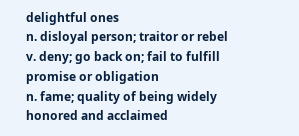delightful ones
n. disloyal person; traitor or rebel
v. deny; go back on; fail to fulfill promise or obligation
n. fame; quality of being widely honored and acclaimed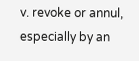v. revoke or annul, especially by an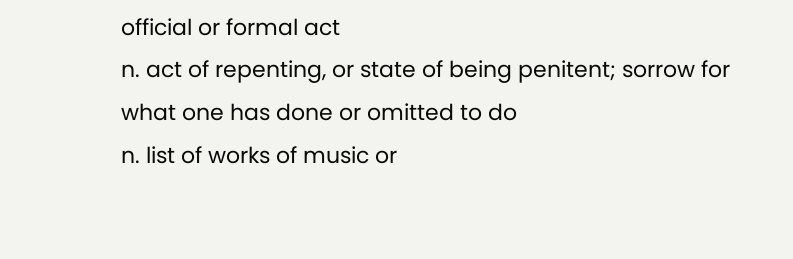official or formal act
n. act of repenting, or state of being penitent; sorrow for what one has done or omitted to do
n. list of works of music or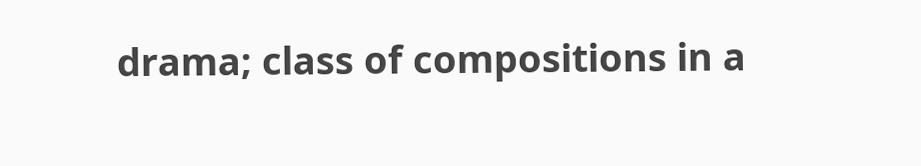drama; class of compositions in a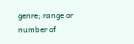genre; range or number of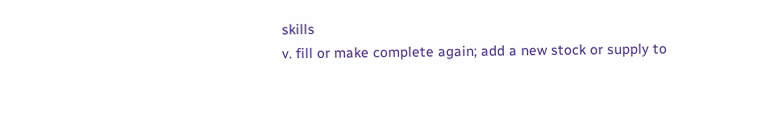skills
v. fill or make complete again; add a new stock or supply to